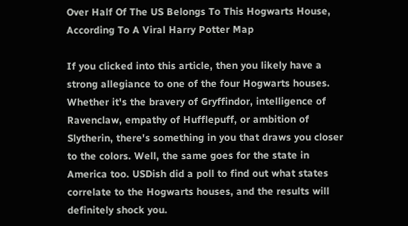Over Half Of The US Belongs To This Hogwarts House, According To A Viral Harry Potter Map

If you clicked into this article, then you likely have a strong allegiance to one of the four Hogwarts houses. Whether it's the bravery of Gryffindor, intelligence of Ravenclaw, empathy of Hufflepuff, or ambition of Slytherin, there's something in you that draws you closer to the colors. Well, the same goes for the state in America too. USDish did a poll to find out what states correlate to the Hogwarts houses, and the results will definitely shock you.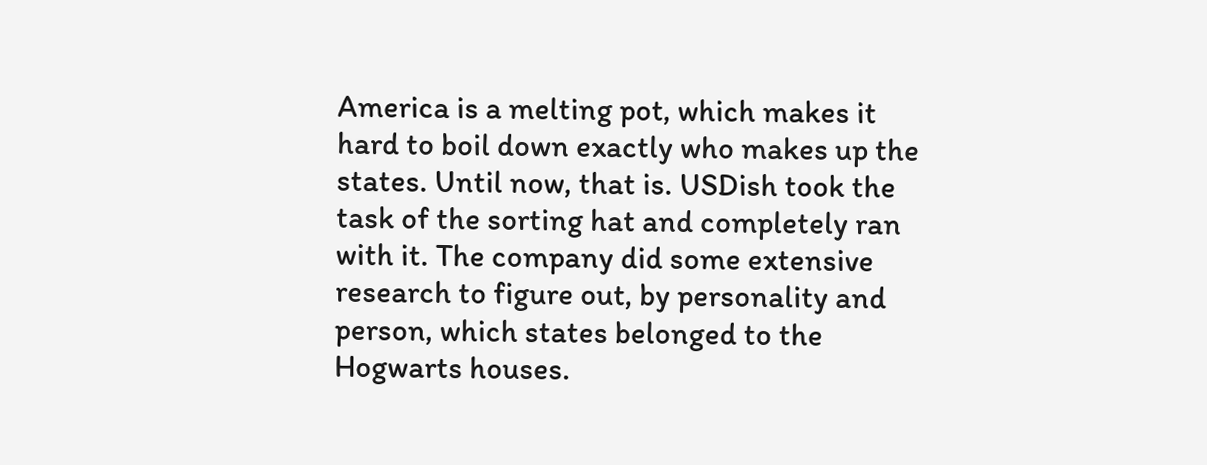America is a melting pot, which makes it hard to boil down exactly who makes up the states. Until now, that is. USDish took the task of the sorting hat and completely ran with it. The company did some extensive research to figure out, by personality and person, which states belonged to the Hogwarts houses.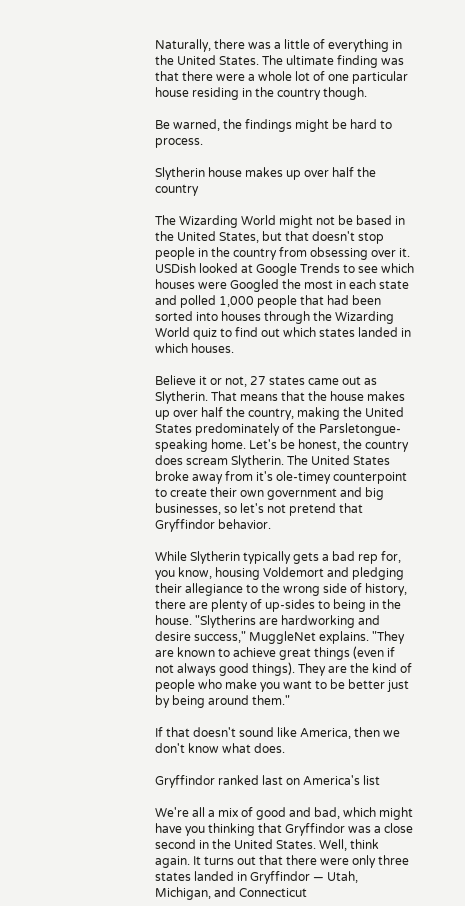Naturally, there was a little of everything in the United States. The ultimate finding was that there were a whole lot of one particular house residing in the country though.

Be warned, the findings might be hard to process.

Slytherin house makes up over half the country

The Wizarding World might not be based in the United States, but that doesn't stop people in the country from obsessing over it. USDish looked at Google Trends to see which houses were Googled the most in each state and polled 1,000 people that had been sorted into houses through the Wizarding World quiz to find out which states landed in which houses.

Believe it or not, 27 states came out as Slytherin. That means that the house makes up over half the country, making the United States predominately of the Parsletongue-speaking home. Let's be honest, the country does scream Slytherin. The United States broke away from it's ole-timey counterpoint to create their own government and big businesses, so let's not pretend that Gryffindor behavior.

While Slytherin typically gets a bad rep for, you know, housing Voldemort and pledging their allegiance to the wrong side of history, there are plenty of up-sides to being in the house. "Slytherins are hardworking and desire success," MuggleNet explains. "They are known to achieve great things (even if not always good things). They are the kind of people who make you want to be better just by being around them."

If that doesn't sound like America, then we don't know what does.

Gryffindor ranked last on America's list

We're all a mix of good and bad, which might have you thinking that Gryffindor was a close second in the United States. Well, think again. It turns out that there were only three states landed in Gryffindor — Utah, Michigan, and Connecticut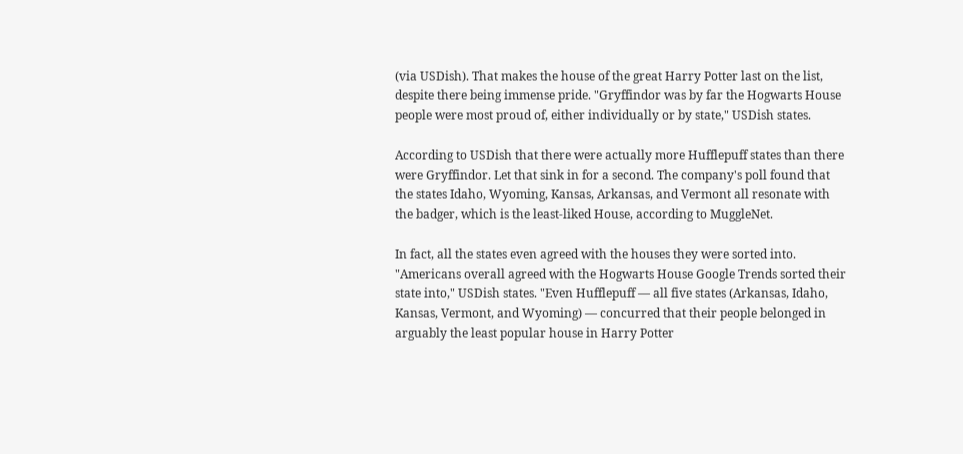(via USDish). That makes the house of the great Harry Potter last on the list, despite there being immense pride. "Gryffindor was by far the Hogwarts House people were most proud of, either individually or by state," USDish states.

According to USDish that there were actually more Hufflepuff states than there were Gryffindor. Let that sink in for a second. The company's poll found that the states Idaho, Wyoming, Kansas, Arkansas, and Vermont all resonate with the badger, which is the least-liked House, according to MuggleNet.

In fact, all the states even agreed with the houses they were sorted into. "Americans overall agreed with the Hogwarts House Google Trends sorted their state into," USDish states. "Even Hufflepuff — all five states (Arkansas, Idaho, Kansas, Vermont, and Wyoming) — concurred that their people belonged in arguably the least popular house in Harry Potter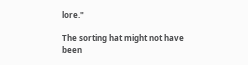lore."

The sorting hat might not have been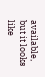available, but it looks like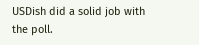USDish did a solid job with the poll.